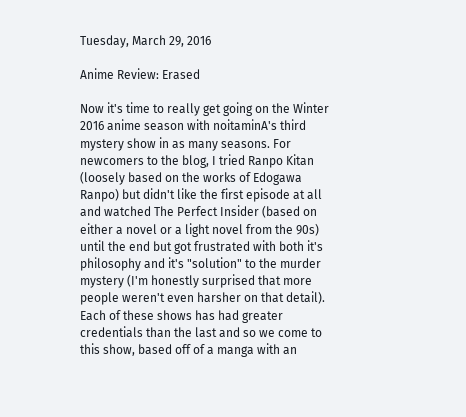Tuesday, March 29, 2016

Anime Review: Erased

Now it's time to really get going on the Winter 2016 anime season with noitaminA's third mystery show in as many seasons. For newcomers to the blog, I tried Ranpo Kitan (loosely based on the works of Edogawa Ranpo) but didn't like the first episode at all and watched The Perfect Insider (based on either a novel or a light novel from the 90s) until the end but got frustrated with both it's philosophy and it's "solution" to the murder mystery (I'm honestly surprised that more people weren't even harsher on that detail). Each of these shows has had greater credentials than the last and so we come to this show, based off of a manga with an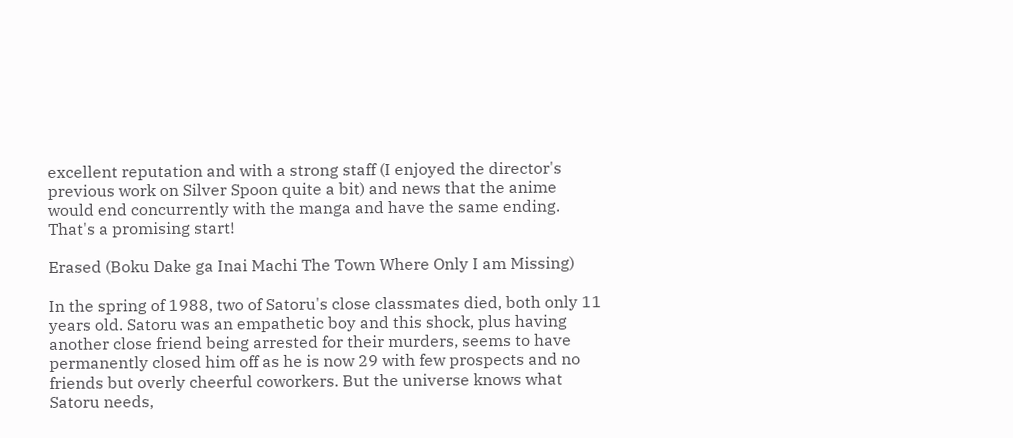excellent reputation and with a strong staff (I enjoyed the director's previous work on Silver Spoon quite a bit) and news that the anime would end concurrently with the manga and have the same ending. That's a promising start!

Erased (Boku Dake ga Inai Machi The Town Where Only I am Missing)

In the spring of 1988, two of Satoru's close classmates died, both only 11 years old. Satoru was an empathetic boy and this shock, plus having another close friend being arrested for their murders, seems to have permanently closed him off as he is now 29 with few prospects and no friends but overly cheerful coworkers. But the universe knows what Satoru needs,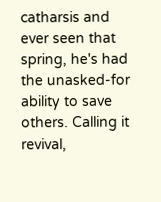catharsis and ever seen that spring, he's had the unasked-for ability to save others. Calling it revival,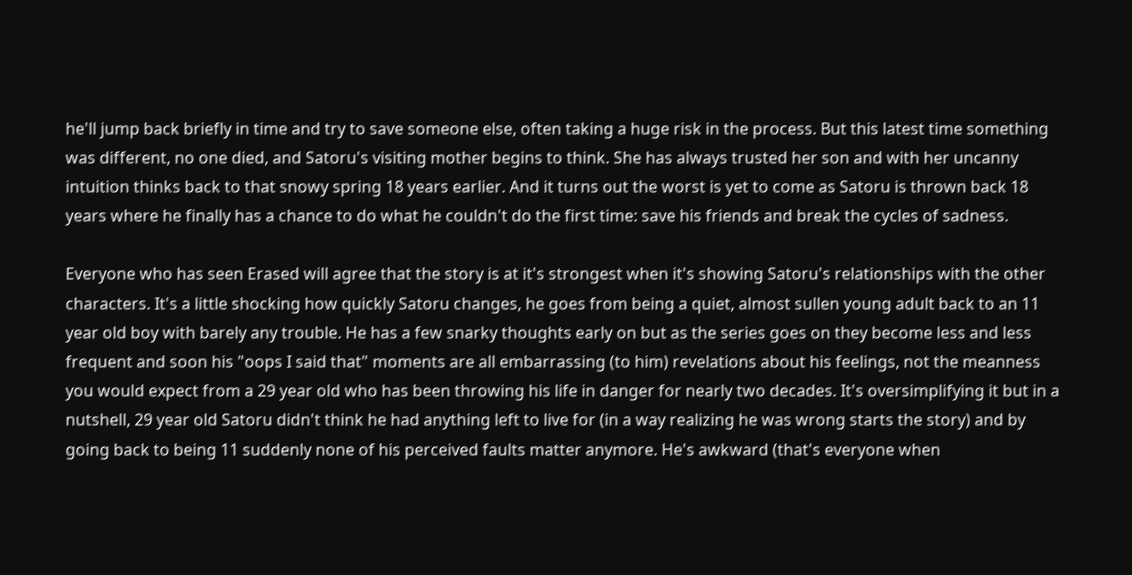he'll jump back briefly in time and try to save someone else, often taking a huge risk in the process. But this latest time something was different, no one died, and Satoru's visiting mother begins to think. She has always trusted her son and with her uncanny intuition thinks back to that snowy spring 18 years earlier. And it turns out the worst is yet to come as Satoru is thrown back 18 years where he finally has a chance to do what he couldn't do the first time: save his friends and break the cycles of sadness.

Everyone who has seen Erased will agree that the story is at it's strongest when it's showing Satoru's relationships with the other characters. It's a little shocking how quickly Satoru changes, he goes from being a quiet, almost sullen young adult back to an 11 year old boy with barely any trouble. He has a few snarky thoughts early on but as the series goes on they become less and less frequent and soon his "oops I said that" moments are all embarrassing (to him) revelations about his feelings, not the meanness you would expect from a 29 year old who has been throwing his life in danger for nearly two decades. It's oversimplifying it but in a nutshell, 29 year old Satoru didn't think he had anything left to live for (in a way realizing he was wrong starts the story) and by going back to being 11 suddenly none of his perceived faults matter anymore. He's awkward (that's everyone when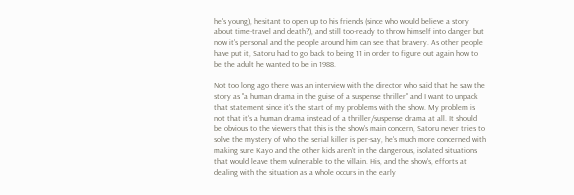he's young), hesitant to open up to his friends (since who would believe a story about time-travel and death?), and still too-ready to throw himself into danger but now it's personal and the people around him can see that bravery. As other people have put it, Satoru had to go back to being 11 in order to figure out again how to be the adult he wanted to be in 1988.

Not too long ago there was an interview with the director who said that he saw the story as "a human drama in the guise of a suspense thriller" and I want to unpack that statement since it's the start of my problems with the show. My problem is not that it's a human drama instead of a thriller/suspense drama at all. It should be obvious to the viewers that this is the show's main concern, Satoru never tries to solve the mystery of who the serial killer is per-say, he's much more concerned with making sure Kayo and the other kids aren't in the dangerous, isolated situations that would leave them vulnerable to the villain. His, and the show's, efforts at dealing with the situation as a whole occurs in the early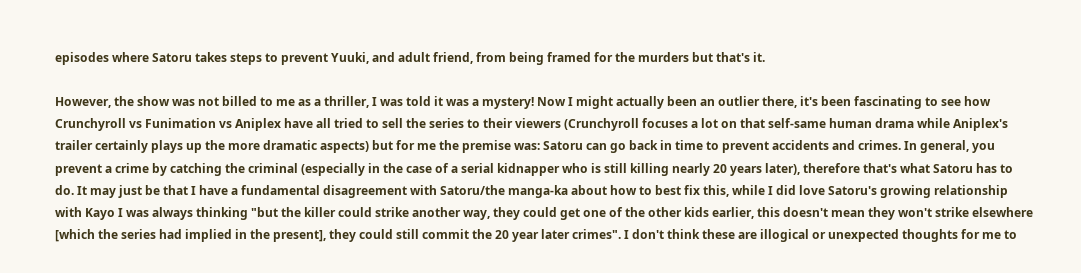episodes where Satoru takes steps to prevent Yuuki, and adult friend, from being framed for the murders but that's it.

However, the show was not billed to me as a thriller, I was told it was a mystery! Now I might actually been an outlier there, it's been fascinating to see how Crunchyroll vs Funimation vs Aniplex have all tried to sell the series to their viewers (Crunchyroll focuses a lot on that self-same human drama while Aniplex's trailer certainly plays up the more dramatic aspects) but for me the premise was: Satoru can go back in time to prevent accidents and crimes. In general, you prevent a crime by catching the criminal (especially in the case of a serial kidnapper who is still killing nearly 20 years later), therefore that's what Satoru has to do. It may just be that I have a fundamental disagreement with Satoru/the manga-ka about how to best fix this, while I did love Satoru's growing relationship with Kayo I was always thinking "but the killer could strike another way, they could get one of the other kids earlier, this doesn't mean they won't strike elsewhere [which the series had implied in the present], they could still commit the 20 year later crimes". I don't think these are illogical or unexpected thoughts for me to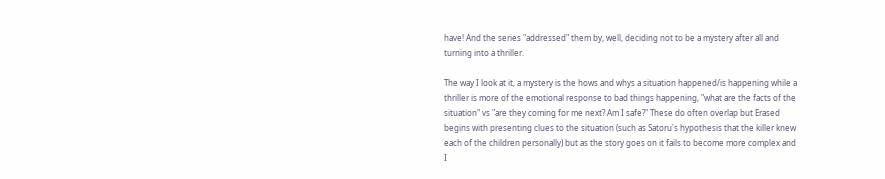have! And the series "addressed" them by, well, deciding not to be a mystery after all and turning into a thriller.

The way I look at it, a mystery is the hows and whys a situation happened/is happening while a thriller is more of the emotional response to bad things happening, "what are the facts of the situation" vs "are they coming for me next? Am I safe?" These do often overlap but Erased begins with presenting clues to the situation (such as Satoru's hypothesis that the killer knew each of the children personally) but as the story goes on it fails to become more complex and I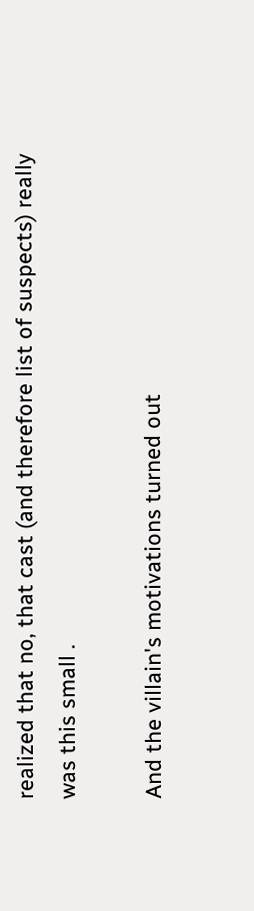realized that no, that cast (and therefore list of suspects) really was this small .

And the villain's motivations turned out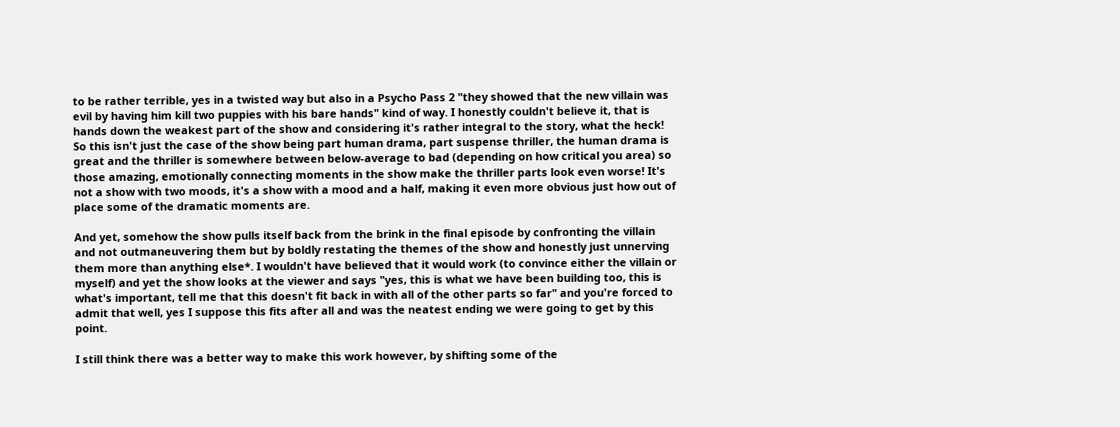to be rather terrible, yes in a twisted way but also in a Psycho Pass 2 "they showed that the new villain was evil by having him kill two puppies with his bare hands" kind of way. I honestly couldn't believe it, that is hands down the weakest part of the show and considering it's rather integral to the story, what the heck! So this isn't just the case of the show being part human drama, part suspense thriller, the human drama is great and the thriller is somewhere between below-average to bad (depending on how critical you area) so those amazing, emotionally connecting moments in the show make the thriller parts look even worse! It's not a show with two moods, it's a show with a mood and a half, making it even more obvious just how out of place some of the dramatic moments are.

And yet, somehow the show pulls itself back from the brink in the final episode by confronting the villain and not outmaneuvering them but by boldly restating the themes of the show and honestly just unnerving them more than anything else*. I wouldn't have believed that it would work (to convince either the villain or myself) and yet the show looks at the viewer and says "yes, this is what we have been building too, this is what's important, tell me that this doesn't fit back in with all of the other parts so far" and you're forced to admit that well, yes I suppose this fits after all and was the neatest ending we were going to get by this point.

I still think there was a better way to make this work however, by shifting some of the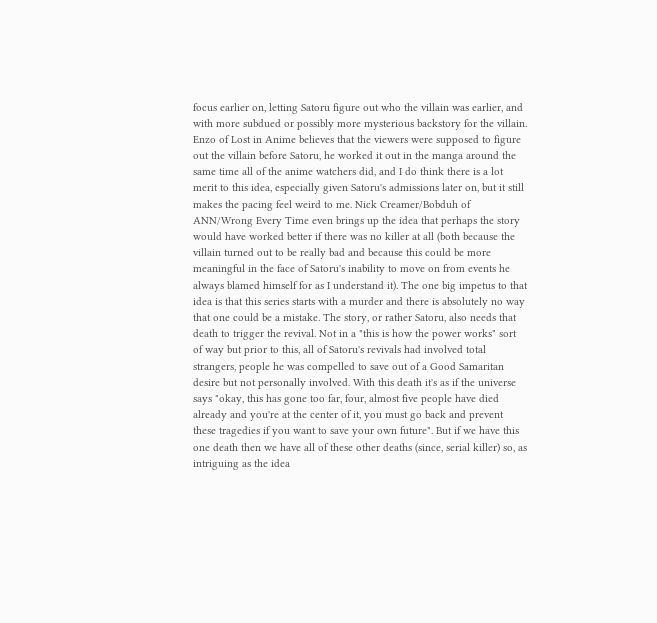focus earlier on, letting Satoru figure out who the villain was earlier, and with more subdued or possibly more mysterious backstory for the villain. Enzo of Lost in Anime believes that the viewers were supposed to figure out the villain before Satoru, he worked it out in the manga around the same time all of the anime watchers did, and I do think there is a lot merit to this idea, especially given Satoru's admissions later on, but it still makes the pacing feel weird to me. Nick Creamer/Bobduh of ANN/Wrong Every Time even brings up the idea that perhaps the story would have worked better if there was no killer at all (both because the villain turned out to be really bad and because this could be more meaningful in the face of Satoru's inability to move on from events he always blamed himself for as I understand it). The one big impetus to that idea is that this series starts with a murder and there is absolutely no way that one could be a mistake. The story, or rather Satoru, also needs that death to trigger the revival. Not in a "this is how the power works" sort of way but prior to this, all of Satoru's revivals had involved total strangers, people he was compelled to save out of a Good Samaritan desire but not personally involved. With this death it's as if the universe says "okay, this has gone too far, four, almost five people have died already and you're at the center of it, you must go back and prevent these tragedies if you want to save your own future". But if we have this one death then we have all of these other deaths (since, serial killer) so, as intriguing as the idea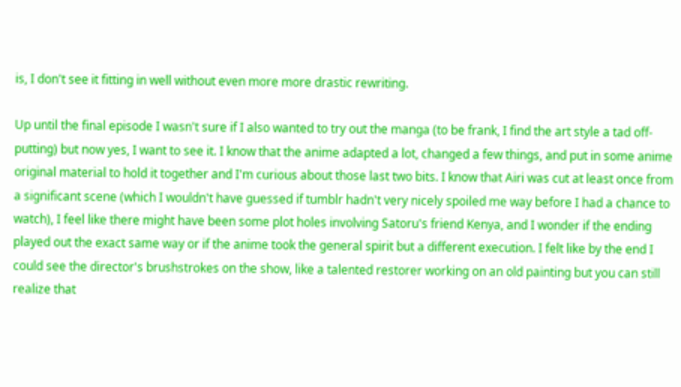is, I don't see it fitting in well without even more more drastic rewriting.

Up until the final episode I wasn't sure if I also wanted to try out the manga (to be frank, I find the art style a tad off-putting) but now yes, I want to see it. I know that the anime adapted a lot, changed a few things, and put in some anime original material to hold it together and I'm curious about those last two bits. I know that Airi was cut at least once from a significant scene (which I wouldn't have guessed if tumblr hadn't very nicely spoiled me way before I had a chance to watch), I feel like there might have been some plot holes involving Satoru's friend Kenya, and I wonder if the ending played out the exact same way or if the anime took the general spirit but a different execution. I felt like by the end I could see the director's brushstrokes on the show, like a talented restorer working on an old painting but you can still realize that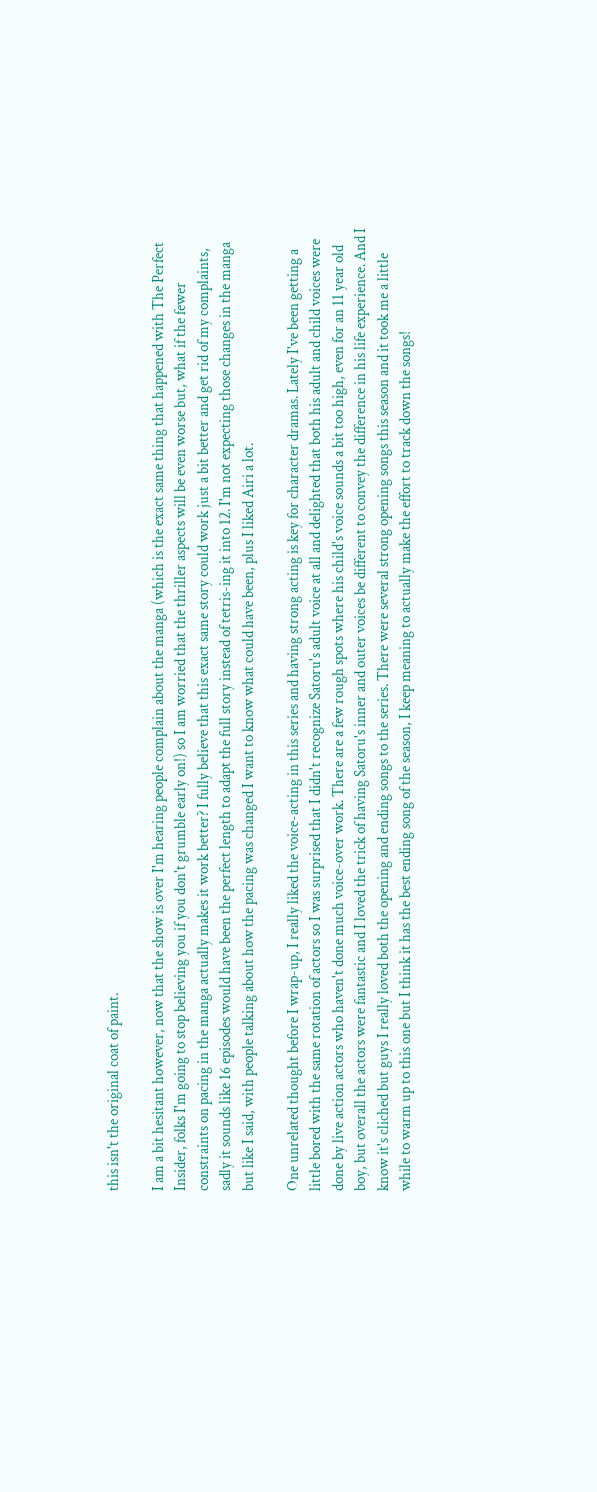this isn't the original coat of paint.

I am a bit hesitant however, now that the show is over I'm hearing people complain about the manga (which is the exact same thing that happened with The Perfect Insider, folks I'm going to stop believing you if you don't grumble early on!) so I am worried that the thriller aspects will be even worse but, what if the fewer constraints on pacing in the manga actually makes it work better? I fully believe that this exact same story could work just a bit better and get rid of my complaints, sadly it sounds like 16 episodes would have been the perfect length to adapt the full story instead of tetris-ing it into 12. I'm not expecting those changes in the manga but like I said, with people talking about how the pacing was changed I want to know what could have been, plus I liked Airi a lot.

One unrelated thought before I wrap-up, I really liked the voice-acting in this series and having strong acting is key for character dramas. Lately I've been getting a little bored with the same rotation of actors so I was surprised that I didn't recognize Satoru's adult voice at all and delighted that both his adult and child voices were done by live action actors who haven't done much voice-over work. There are a few rough spots where his child's voice sounds a bit too high, even for an 11 year old boy, but overall the actors were fantastic and I loved the trick of having Satoru's inner and outer voices be different to convey the difference in his life experience. And I know it's cliched but guys I really loved both the opening and ending songs to the series. There were several strong opening songs this season and it took me a little while to warm up to this one but I think it has the best ending song of the season, I keep meaning to actually make the effort to track down the songs!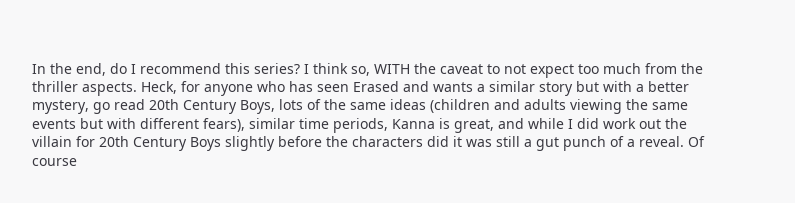In the end, do I recommend this series? I think so, WITH the caveat to not expect too much from the thriller aspects. Heck, for anyone who has seen Erased and wants a similar story but with a better mystery, go read 20th Century Boys, lots of the same ideas (children and adults viewing the same events but with different fears), similar time periods, Kanna is great, and while I did work out the villain for 20th Century Boys slightly before the characters did it was still a gut punch of a reveal. Of course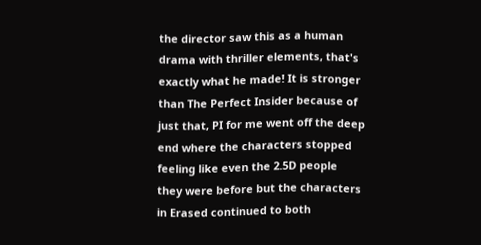the director saw this as a human drama with thriller elements, that's exactly what he made! It is stronger than The Perfect Insider because of just that, PI for me went off the deep end where the characters stopped feeling like even the 2.5D people they were before but the characters in Erased continued to both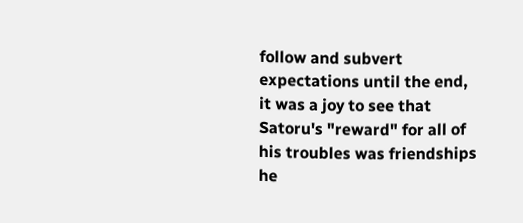follow and subvert expectations until the end, it was a joy to see that Satoru's "reward" for all of his troubles was friendships he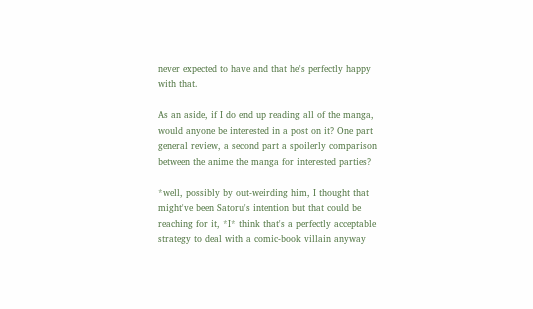never expected to have and that he's perfectly happy with that.

As an aside, if I do end up reading all of the manga, would anyone be interested in a post on it? One part general review, a second part a spoilerly comparison between the anime the manga for interested parties?

*well, possibly by out-weirding him, I thought that might've been Satoru's intention but that could be reaching for it, *I* think that's a perfectly acceptable strategy to deal with a comic-book villain anyway